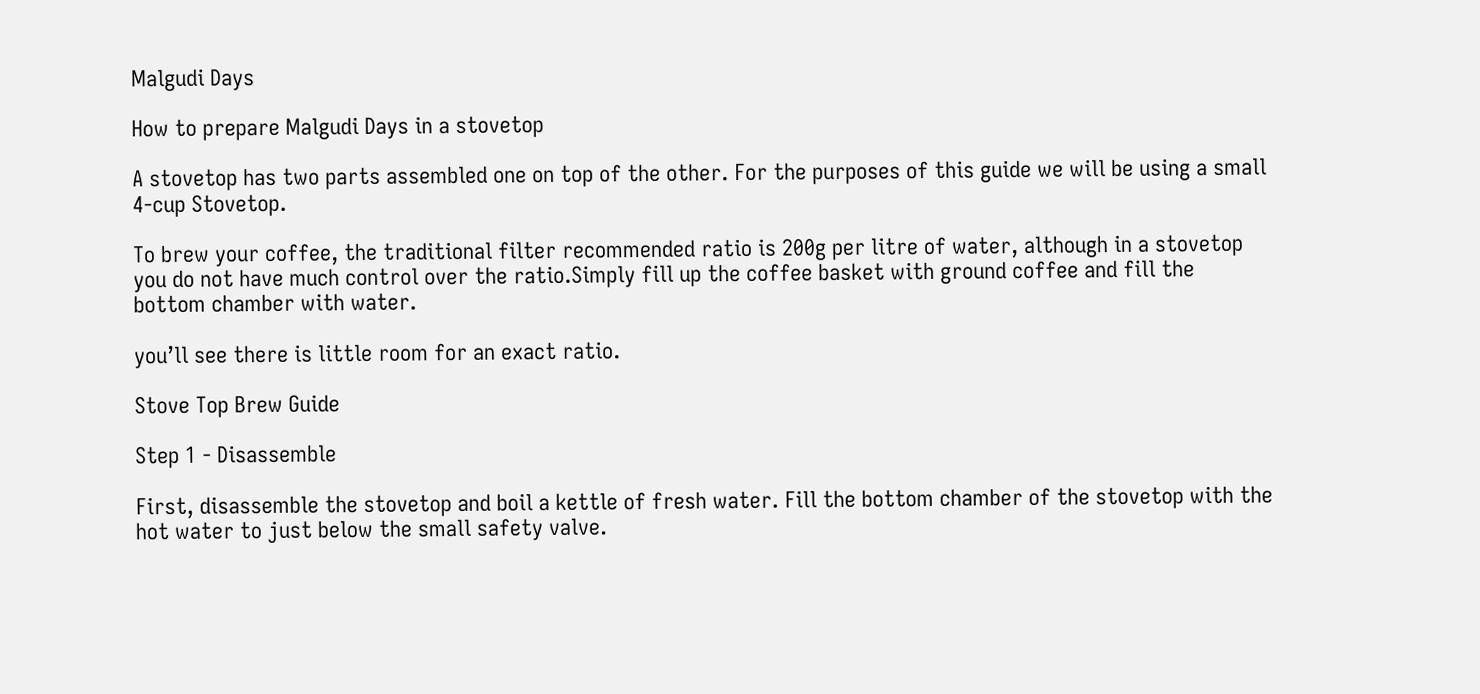Malgudi Days

How to prepare Malgudi Days in a stovetop

A stovetop has two parts assembled one on top of the other. For the purposes of this guide we will be using a small 4-cup Stovetop.

To brew your coffee, the traditional filter recommended ratio is 200g per litre of water, although in a stovetop you do not have much control over the ratio.Simply fill up the coffee basket with ground coffee and fill the bottom chamber with water.

you’ll see there is little room for an exact ratio.

Stove Top Brew Guide

Step 1 - Disassemble

First, disassemble the stovetop and boil a kettle of fresh water. Fill the bottom chamber of the stovetop with the hot water to just below the small safety valve.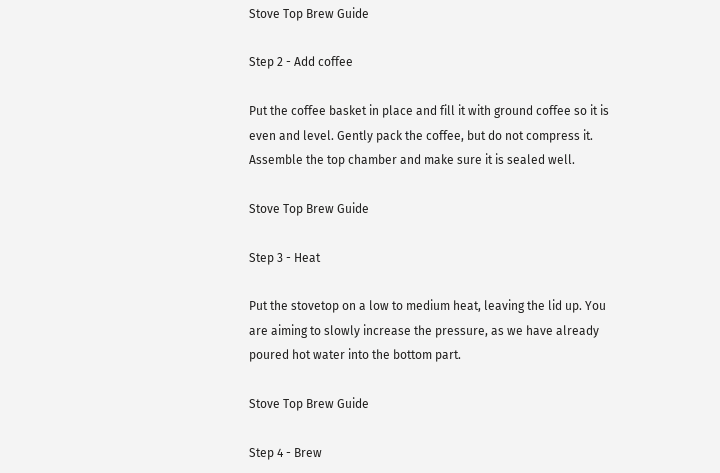Stove Top Brew Guide

Step 2 - Add coffee

Put the coffee basket in place and fill it with ground coffee so it is even and level. Gently pack the coffee, but do not compress it. Assemble the top chamber and make sure it is sealed well.

Stove Top Brew Guide

Step 3 - Heat

Put the stovetop on a low to medium heat, leaving the lid up. You are aiming to slowly increase the pressure, as we have already poured hot water into the bottom part.

Stove Top Brew Guide

Step 4 - Brew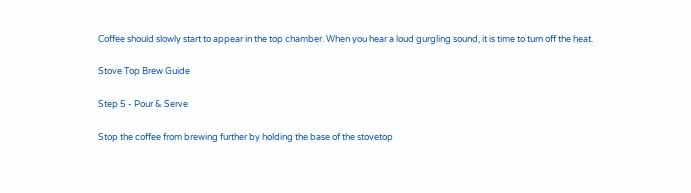Coffee should slowly start to appear in the top chamber. When you hear a loud gurgling sound, it is time to turn off the heat.

Stove Top Brew Guide

Step 5 - Pour & Serve

Stop the coffee from brewing further by holding the base of the stovetop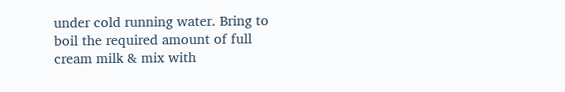under cold running water. Bring to boil the required amount of full cream milk & mix with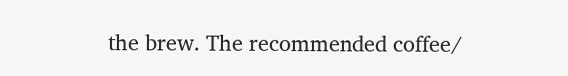the brew. The recommended coffee/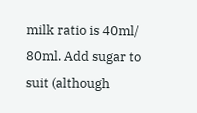milk ratio is 40ml/ 80ml. Add sugar to suit (although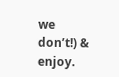we don’t!) & enjoy.